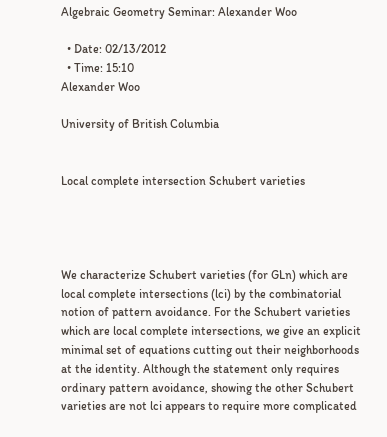Algebraic Geometry Seminar: Alexander Woo

  • Date: 02/13/2012
  • Time: 15:10
Alexander Woo

University of British Columbia


Local complete intersection Schubert varieties




We characterize Schubert varieties (for GLn) which are local complete intersections (lci) by the combinatorial notion of pattern avoidance. For the Schubert varieties which are local complete intersections, we give an explicit minimal set of equations cutting out their neighborhoods at the identity. Although the statement only requires ordinary pattern avoidance, showing the other Schubert varieties are not lci appears to require more complicated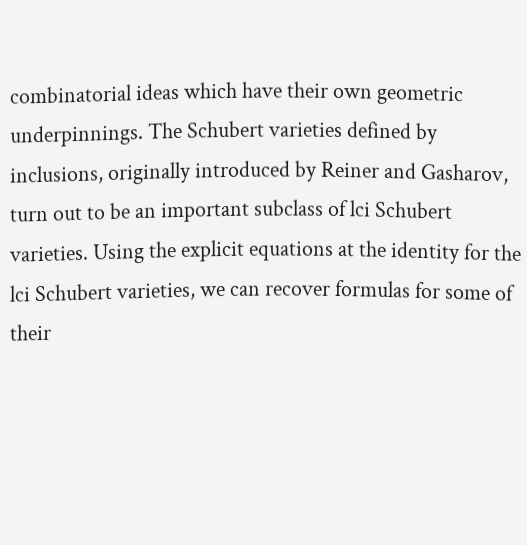combinatorial ideas which have their own geometric underpinnings. The Schubert varieties defined by inclusions, originally introduced by Reiner and Gasharov, turn out to be an important subclass of lci Schubert varieties. Using the explicit equations at the identity for the lci Schubert varieties, we can recover formulas for some of their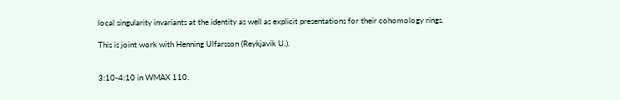local singularity invariants at the identity as well as explicit presentations for their cohomology rings.

This is joint work with Henning Ulfarsson (Reykjavik U.).


3:10-4:10 in WMAX 110.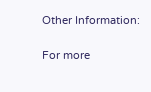Other Information:

For more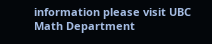information please visit UBC Math Department